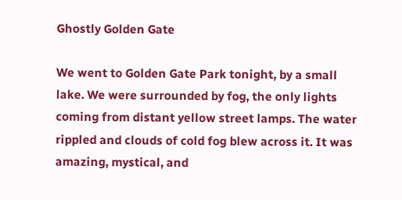Ghostly Golden Gate

We went to Golden Gate Park tonight, by a small lake. We were surrounded by fog, the only lights coming from distant yellow street lamps. The water rippled and clouds of cold fog blew across it. It was amazing, mystical, and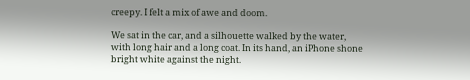creepy. I felt a mix of awe and doom.

We sat in the car, and a silhouette walked by the water, with long hair and a long coat. In its hand, an iPhone shone bright white against the night.